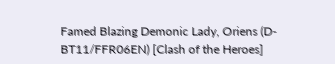Famed Blazing Demonic Lady, Oriens (D-BT11/FFR06EN) [Clash of the Heroes]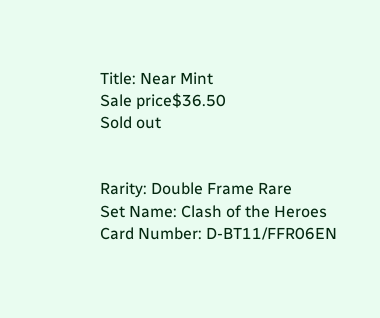Title: Near Mint
Sale price$36.50
Sold out


Rarity: Double Frame Rare
Set Name: Clash of the Heroes
Card Number: D-BT11/FFR06EN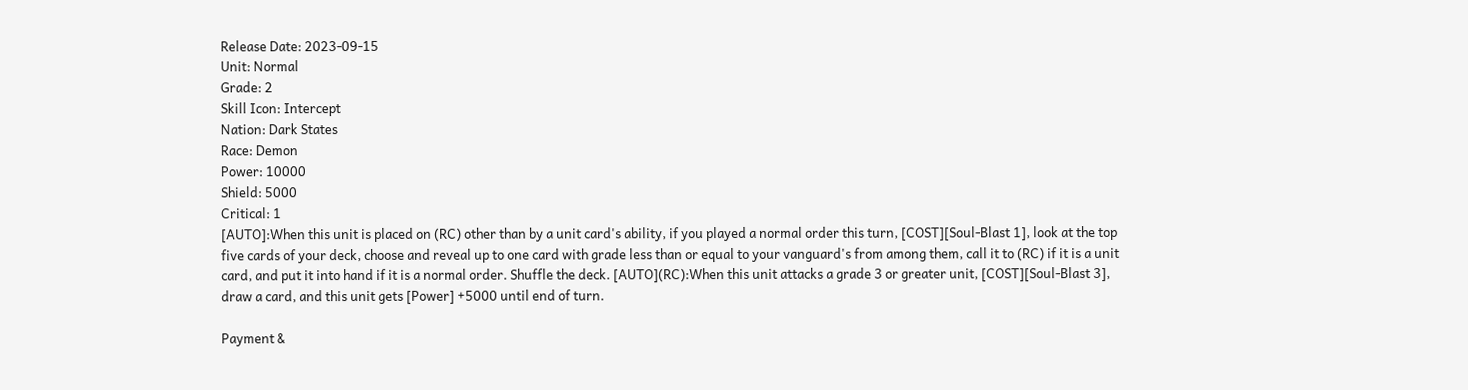Release Date: 2023-09-15
Unit: Normal
Grade: 2
Skill Icon: Intercept
Nation: Dark States
Race: Demon
Power: 10000
Shield: 5000
Critical: 1
[AUTO]:When this unit is placed on (RC) other than by a unit card's ability, if you played a normal order this turn, [COST][Soul-Blast 1], look at the top five cards of your deck, choose and reveal up to one card with grade less than or equal to your vanguard's from among them, call it to (RC) if it is a unit card, and put it into hand if it is a normal order. Shuffle the deck. [AUTO](RC):When this unit attacks a grade 3 or greater unit, [COST][Soul-Blast 3], draw a card, and this unit gets [Power] +5000 until end of turn.

Payment &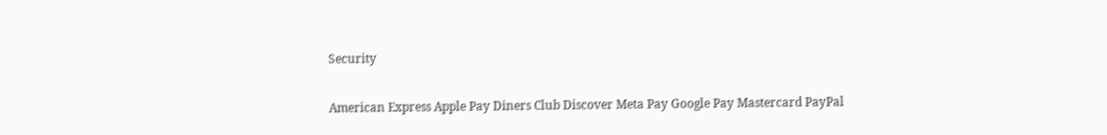Security

American Express Apple Pay Diners Club Discover Meta Pay Google Pay Mastercard PayPal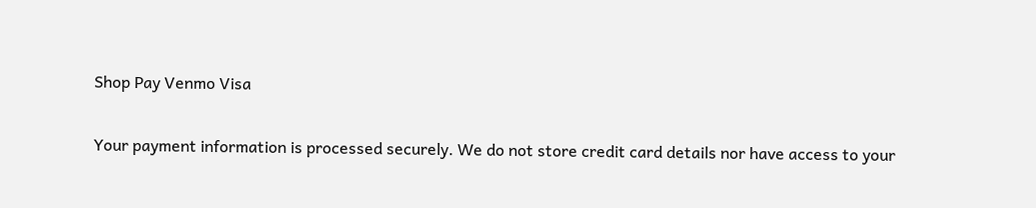Shop Pay Venmo Visa

Your payment information is processed securely. We do not store credit card details nor have access to your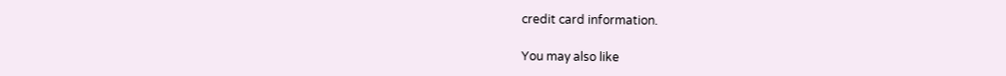credit card information.

You may also like